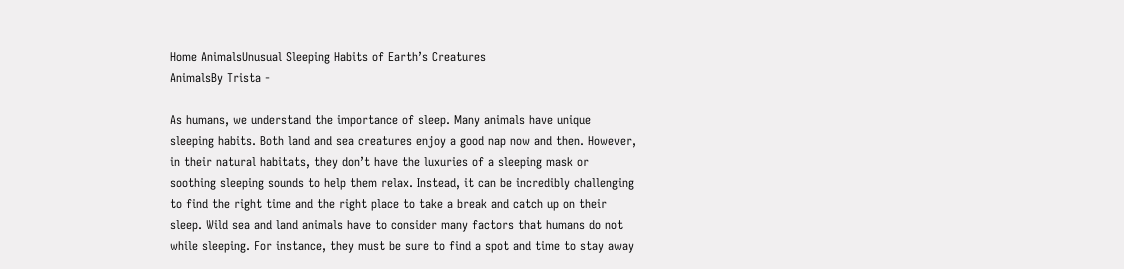Home AnimalsUnusual Sleeping Habits of Earth’s Creatures
AnimalsBy Trista -

As humans, we understand the importance of sleep. Many animals have unique sleeping habits. Both land and sea creatures enjoy a good nap now and then. However, in their natural habitats, they don’t have the luxuries of a sleeping mask or soothing sleeping sounds to help them relax. Instead, it can be incredibly challenging to find the right time and the right place to take a break and catch up on their sleep. Wild sea and land animals have to consider many factors that humans do not while sleeping. For instance, they must be sure to find a spot and time to stay away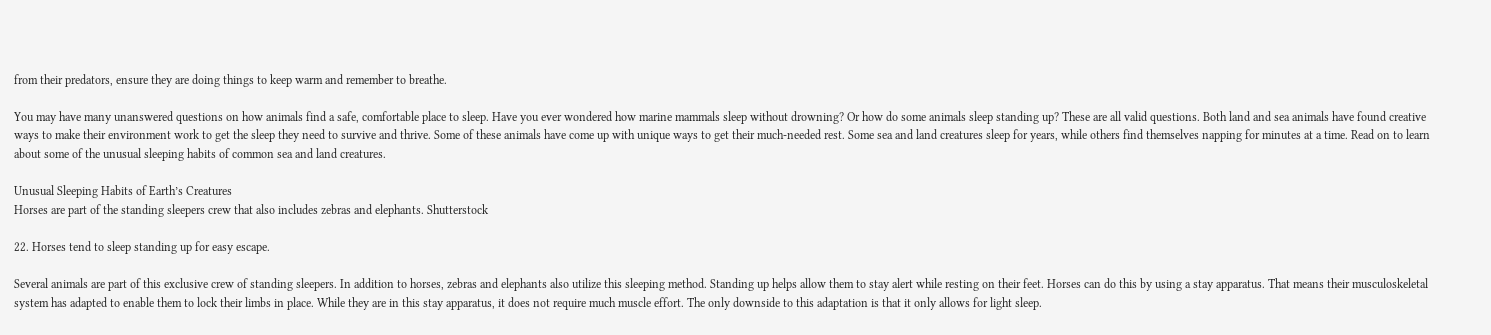from their predators, ensure they are doing things to keep warm and remember to breathe.

You may have many unanswered questions on how animals find a safe, comfortable place to sleep. Have you ever wondered how marine mammals sleep without drowning? Or how do some animals sleep standing up? These are all valid questions. Both land and sea animals have found creative ways to make their environment work to get the sleep they need to survive and thrive. Some of these animals have come up with unique ways to get their much-needed rest. Some sea and land creatures sleep for years, while others find themselves napping for minutes at a time. Read on to learn about some of the unusual sleeping habits of common sea and land creatures.

Unusual Sleeping Habits of Earth’s Creatures
Horses are part of the standing sleepers crew that also includes zebras and elephants. Shutterstock

22. Horses tend to sleep standing up for easy escape.

Several animals are part of this exclusive crew of standing sleepers. In addition to horses, zebras and elephants also utilize this sleeping method. Standing up helps allow them to stay alert while resting on their feet. Horses can do this by using a stay apparatus. That means their musculoskeletal system has adapted to enable them to lock their limbs in place. While they are in this stay apparatus, it does not require much muscle effort. The only downside to this adaptation is that it only allows for light sleep.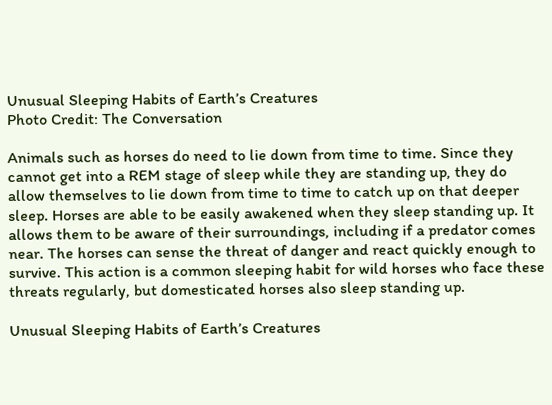Unusual Sleeping Habits of Earth’s Creatures
Photo Credit: The Conversation

Animals such as horses do need to lie down from time to time. Since they cannot get into a REM stage of sleep while they are standing up, they do allow themselves to lie down from time to time to catch up on that deeper sleep. Horses are able to be easily awakened when they sleep standing up. It allows them to be aware of their surroundings, including if a predator comes near. The horses can sense the threat of danger and react quickly enough to survive. This action is a common sleeping habit for wild horses who face these threats regularly, but domesticated horses also sleep standing up.

Unusual Sleeping Habits of Earth’s Creatures